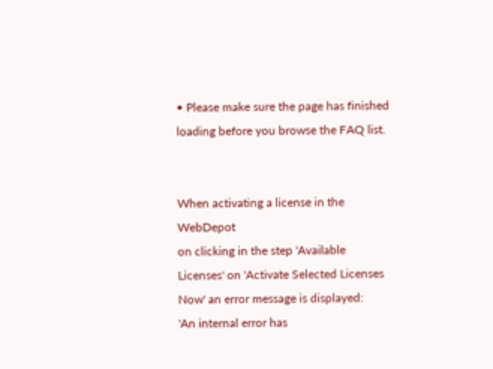• Please make sure the page has finished loading before you browse the FAQ list.


When activating a license in the WebDepot
on clicking in the step 'Available Licenses' on 'Activate Selected Licenses Now' an error message is displayed:
'An internal error has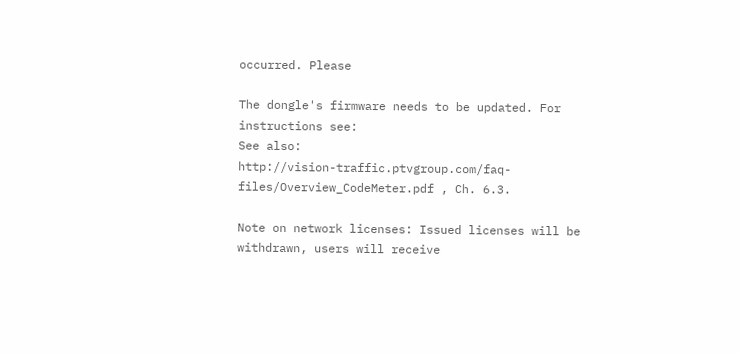occurred. Please

The dongle's firmware needs to be updated. For instructions see:
See also:
http://vision-traffic.ptvgroup.com/faq-files/Overview_CodeMeter.pdf , Ch. 6.3.

Note on network licenses: Issued licenses will be withdrawn, users will receive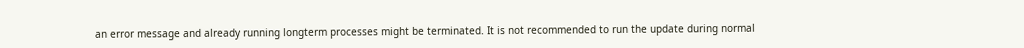an error message and already running longterm processes might be terminated. It is not recommended to run the update during normal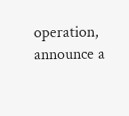operation, announce a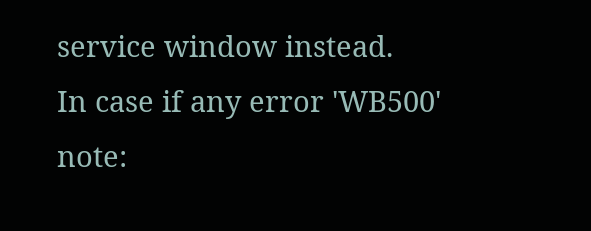service window instead.
In case if any error 'WB500' note: